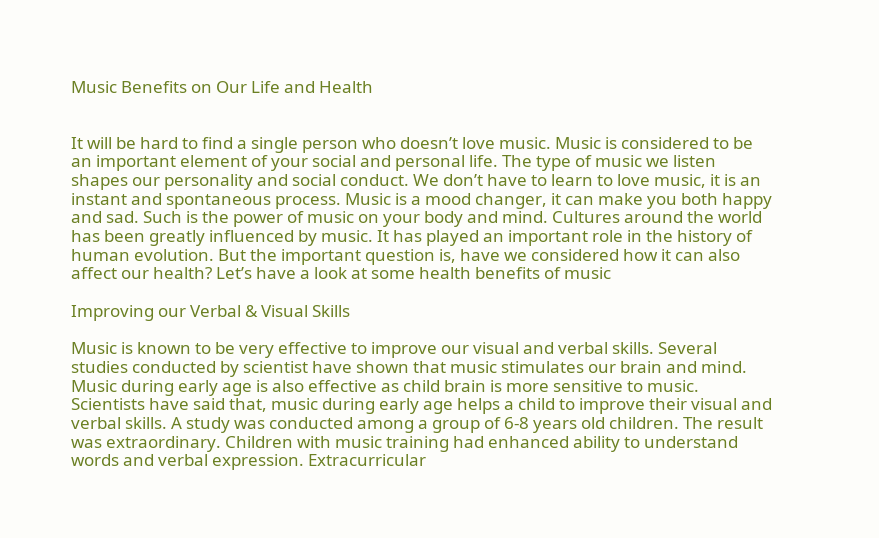Music Benefits on Our Life and Health


It will be hard to find a single person who doesn’t love music. Music is considered to be an important element of your social and personal life. The type of music we listen shapes our personality and social conduct. We don’t have to learn to love music, it is an instant and spontaneous process. Music is a mood changer, it can make you both happy and sad. Such is the power of music on your body and mind. Cultures around the world has been greatly influenced by music. It has played an important role in the history of human evolution. But the important question is, have we considered how it can also affect our health? Let’s have a look at some health benefits of music

Improving our Verbal & Visual Skills

Music is known to be very effective to improve our visual and verbal skills. Several studies conducted by scientist have shown that music stimulates our brain and mind. Music during early age is also effective as child brain is more sensitive to music. Scientists have said that, music during early age helps a child to improve their visual and verbal skills. A study was conducted among a group of 6-8 years old children. The result was extraordinary. Children with music training had enhanced ability to understand words and verbal expression. Extracurricular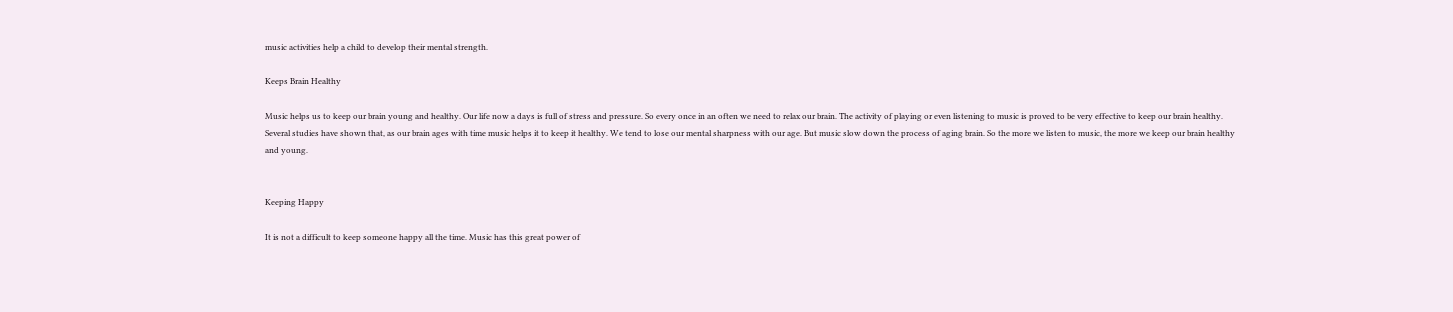music activities help a child to develop their mental strength.

Keeps Brain Healthy

Music helps us to keep our brain young and healthy. Our life now a days is full of stress and pressure. So every once in an often we need to relax our brain. The activity of playing or even listening to music is proved to be very effective to keep our brain healthy. Several studies have shown that, as our brain ages with time music helps it to keep it healthy. We tend to lose our mental sharpness with our age. But music slow down the process of aging brain. So the more we listen to music, the more we keep our brain healthy and young.


Keeping Happy

It is not a difficult to keep someone happy all the time. Music has this great power of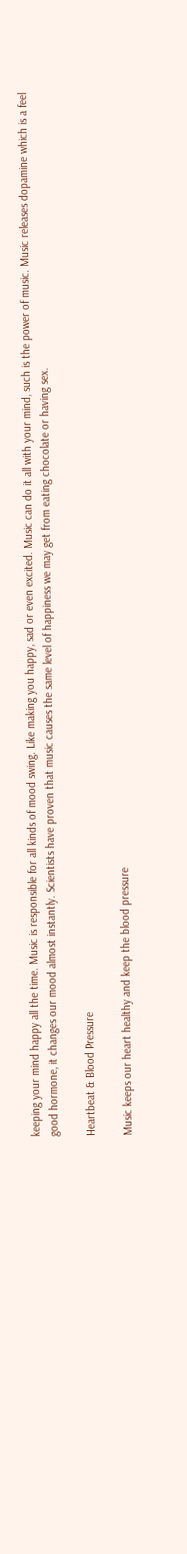keeping your mind happy all the time. Music is responsible for all kinds of mood swing. Like making you happy, sad or even excited. Music can do it all with your mind, such is the power of music. Music releases dopamine which is a feel good hormone, it changes our mood almost instantly. Scientists have proven that music causes the same level of happiness we may get from eating chocolate or having sex.

Heartbeat & Blood Pressure

Music keeps our heart healthy and keep the blood pressure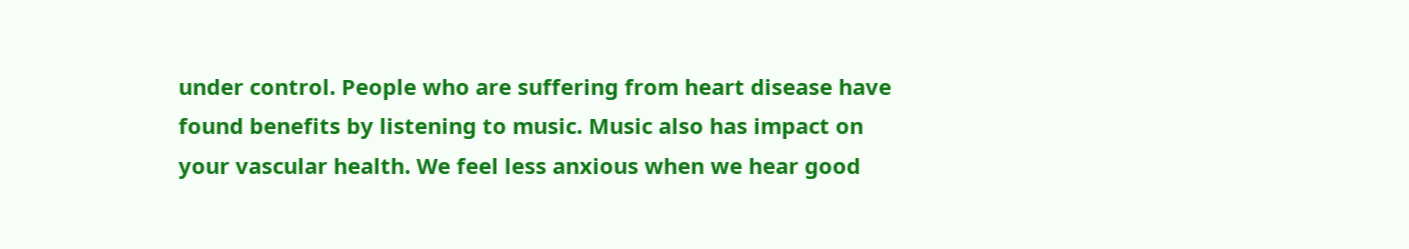under control. People who are suffering from heart disease have found benefits by listening to music. Music also has impact on your vascular health. We feel less anxious when we hear good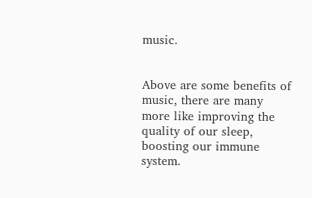music.


Above are some benefits of music, there are many more like improving the quality of our sleep, boosting our immune system.